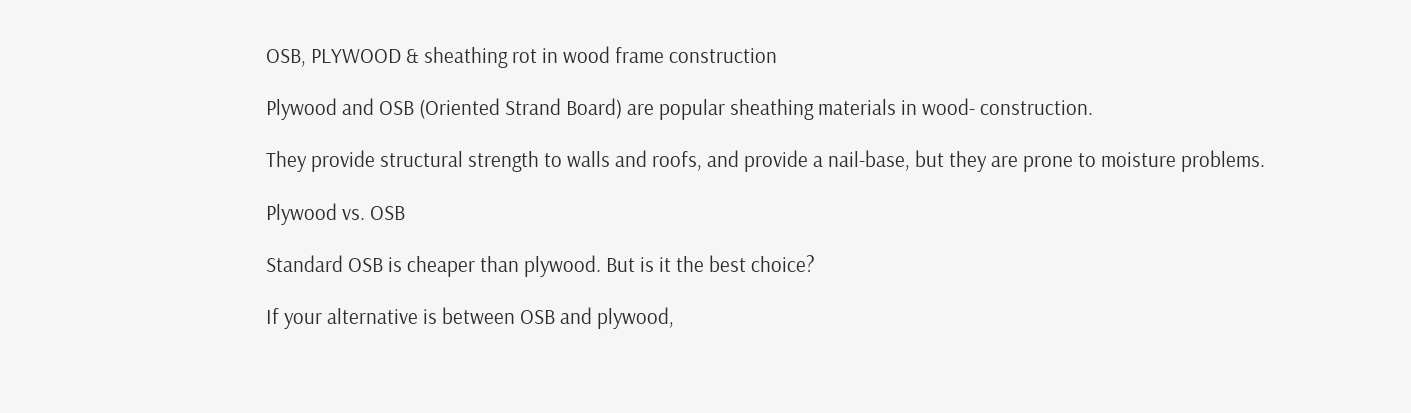OSB, PLYWOOD & sheathing rot in wood frame construction

Plywood and OSB (Oriented Strand Board) are popular sheathing materials in wood- construction.

They provide structural strength to walls and roofs, and provide a nail-base, but they are prone to moisture problems.

Plywood vs. OSB

Standard OSB is cheaper than plywood. But is it the best choice?

If your alternative is between OSB and plywood,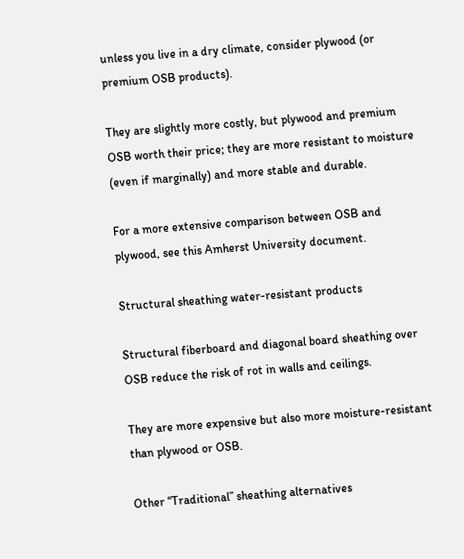unless you live in a dry climate, consider plywood (or premium OSB products).

They are slightly more costly, but plywood and premium OSB worth their price; they are more resistant to moisture (even if marginally) and more stable and durable.

For a more extensive comparison between OSB and plywood, see this Amherst University document.

Structural sheathing water-resistant products

Structural fiberboard and diagonal board sheathing over OSB reduce the risk of rot in walls and ceilings.

They are more expensive but also more moisture-resistant than plywood or OSB.

Other “Traditional” sheathing alternatives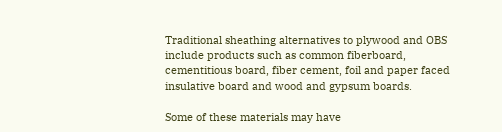Traditional sheathing alternatives to plywood and OBS include products such as common fiberboard, cementitious board, fiber cement, foil and paper faced insulative board and wood and gypsum boards.

Some of these materials may have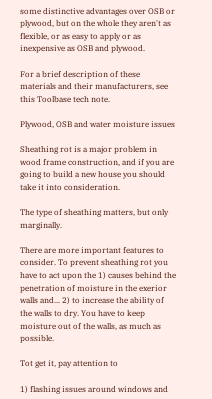some distinctive advantages over OSB or plywood, but on the whole they aren't as flexible, or as easy to apply or as inexpensive as OSB and plywood.

For a brief description of these materials and their manufacturers, see this Toolbase tech note.

Plywood, OSB and water moisture issues

Sheathing rot is a major problem in wood frame construction, and if you are going to build a new house you should take it into consideration.

The type of sheathing matters, but only marginally.

There are more important features to consider. To prevent sheathing rot you have to act upon the 1) causes behind the penetration of moisture in the exerior walls and... 2) to increase the ability of the walls to dry. You have to keep moisture out of the walls, as much as possible.

Tot get it, pay attention to

1) flashing issues around windows and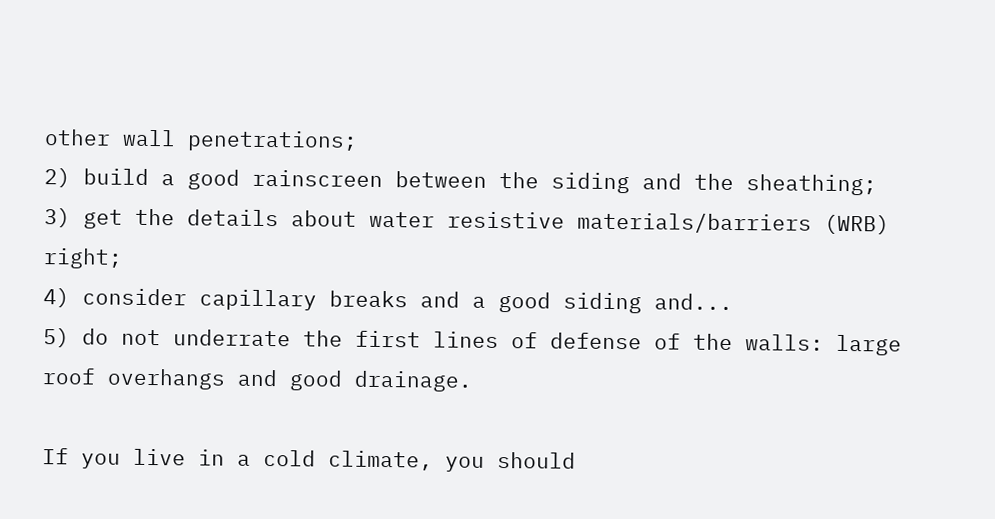other wall penetrations;
2) build a good rainscreen between the siding and the sheathing;
3) get the details about water resistive materials/barriers (WRB) right;
4) consider capillary breaks and a good siding and...
5) do not underrate the first lines of defense of the walls: large roof overhangs and good drainage.

If you live in a cold climate, you should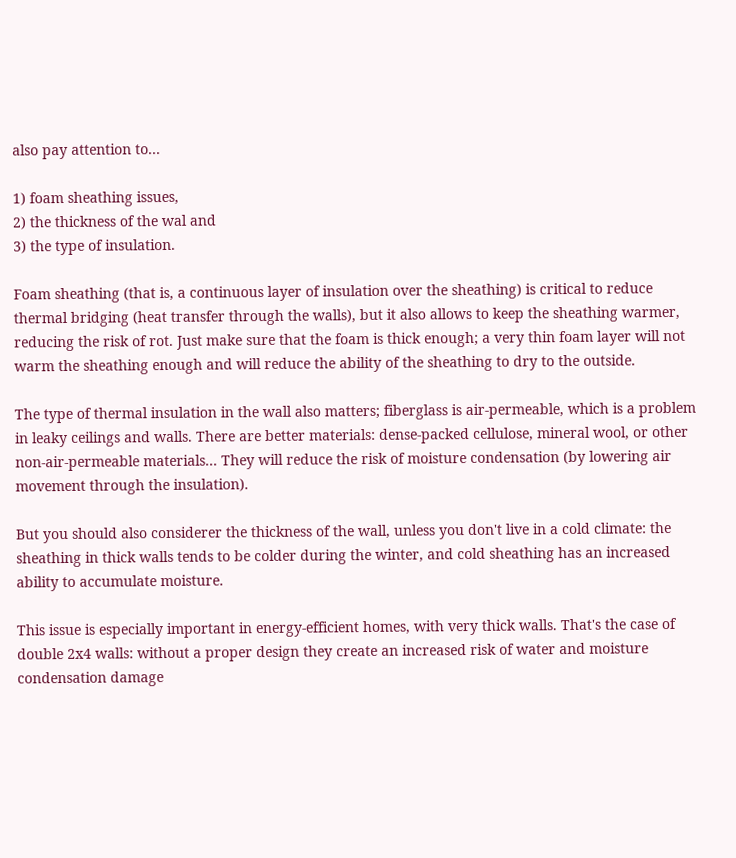also pay attention to...

1) foam sheathing issues,
2) the thickness of the wal and
3) the type of insulation.

Foam sheathing (that is, a continuous layer of insulation over the sheathing) is critical to reduce thermal bridging (heat transfer through the walls), but it also allows to keep the sheathing warmer, reducing the risk of rot. Just make sure that the foam is thick enough; a very thin foam layer will not warm the sheathing enough and will reduce the ability of the sheathing to dry to the outside.

The type of thermal insulation in the wall also matters; fiberglass is air-permeable, which is a problem in leaky ceilings and walls. There are better materials: dense-packed cellulose, mineral wool, or other non-air-permeable materials... They will reduce the risk of moisture condensation (by lowering air movement through the insulation).

But you should also considerer the thickness of the wall, unless you don't live in a cold climate: the sheathing in thick walls tends to be colder during the winter, and cold sheathing has an increased ability to accumulate moisture.

This issue is especially important in energy-efficient homes, with very thick walls. That's the case of double 2x4 walls: without a proper design they create an increased risk of water and moisture condensation damage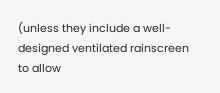(unless they include a well-designed ventilated rainscreen to allow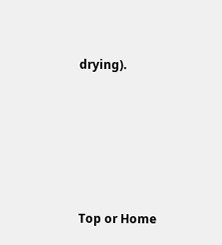drying).





Top or Home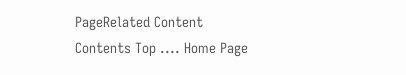PageRelated Content
Contents Top .... Home Page